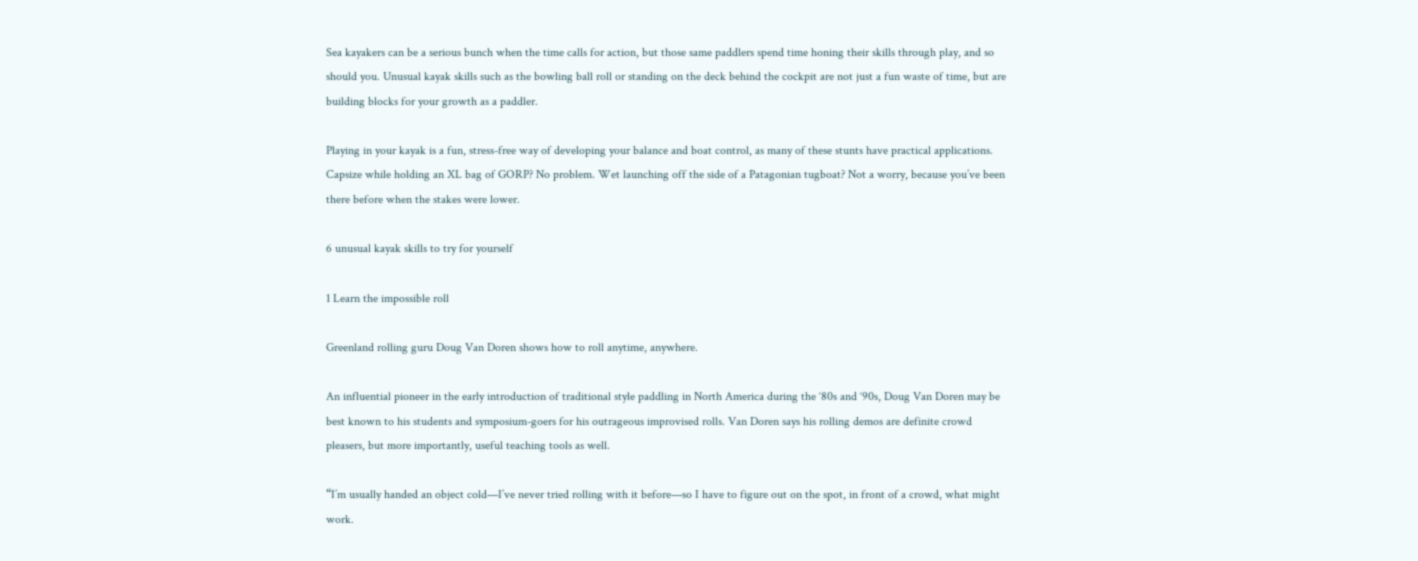Sea kayakers can be a serious bunch when the time calls for action, but those same paddlers spend time honing their skills through play, and so should you. Unusual kayak skills such as the bowling ball roll or standing on the deck behind the cockpit are not just a fun waste of time, but are building blocks for your growth as a paddler.

Playing in your kayak is a fun, stress-free way of developing your balance and boat control, as many of these stunts have practical applications. Capsize while holding an XL bag of GORP? No problem. Wet launching off the side of a Patagonian tugboat? Not a worry, because you’ve been there before when the stakes were lower.

6 unusual kayak skills to try for yourself

1 Learn the impossible roll

Greenland rolling guru Doug Van Doren shows how to roll anytime, anywhere.

An influential pioneer in the early introduction of traditional style paddling in North America during the ‘80s and ‘90s, Doug Van Doren may be best known to his students and symposium-goers for his outrageous improvised rolls. Van Doren says his rolling demos are definite crowd pleasers, but more importantly, useful teaching tools as well.

“I’m usually handed an object cold—I’ve never tried rolling with it before—so I have to figure out on the spot, in front of a crowd, what might work.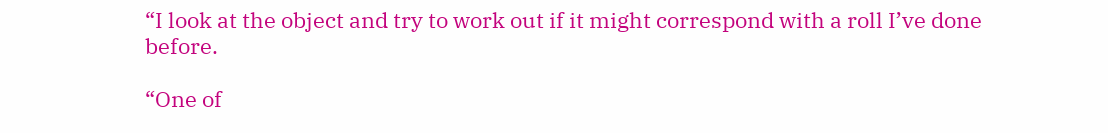“I look at the object and try to work out if it might correspond with a roll I’ve done before.

“One of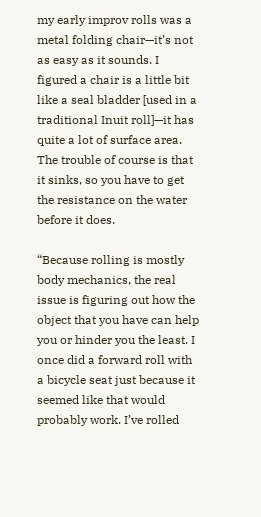my early improv rolls was a metal folding chair—it’s not as easy as it sounds. I figured a chair is a little bit like a seal bladder [used in a traditional Inuit roll]—it has quite a lot of surface area. The trouble of course is that it sinks, so you have to get the resistance on the water before it does.

“Because rolling is mostly body mechanics, the real issue is figuring out how the object that you have can help you or hinder you the least. I once did a forward roll with a bicycle seat just because it seemed like that would probably work. I’ve rolled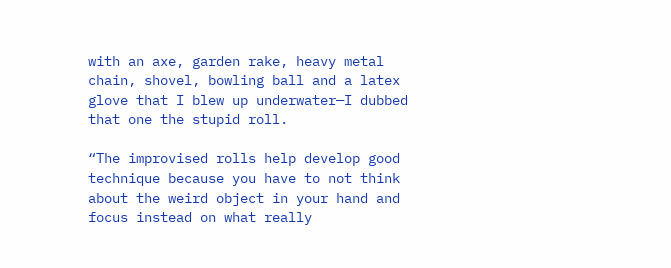with an axe, garden rake, heavy metal chain, shovel, bowling ball and a latex glove that I blew up underwater—I dubbed that one the stupid roll.

“The improvised rolls help develop good technique because you have to not think about the weird object in your hand and focus instead on what really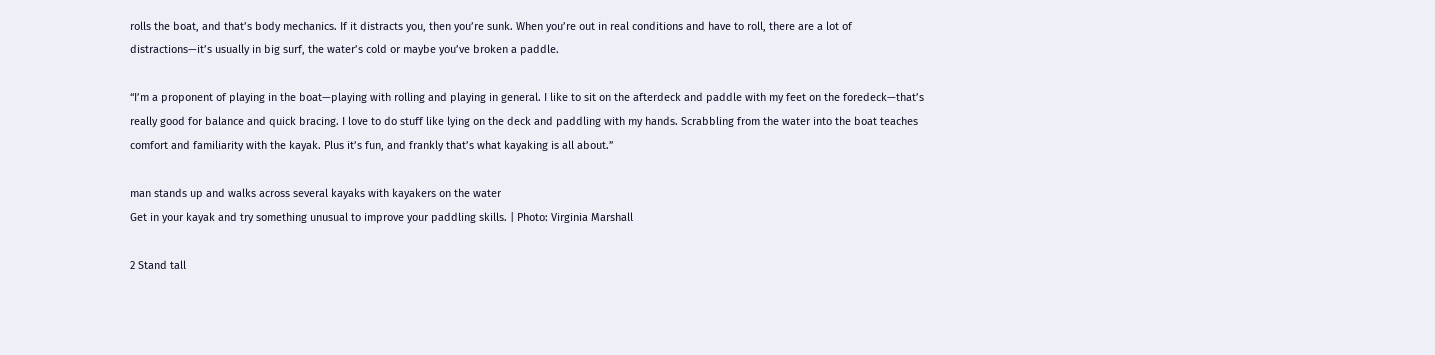rolls the boat, and that’s body mechanics. If it distracts you, then you’re sunk. When you’re out in real conditions and have to roll, there are a lot of distractions—it’s usually in big surf, the water’s cold or maybe you’ve broken a paddle.

“I’m a proponent of playing in the boat—playing with rolling and playing in general. I like to sit on the afterdeck and paddle with my feet on the foredeck—that’s really good for balance and quick bracing. I love to do stuff like lying on the deck and paddling with my hands. Scrabbling from the water into the boat teaches comfort and familiarity with the kayak. Plus it’s fun, and frankly that’s what kayaking is all about.”

man stands up and walks across several kayaks with kayakers on the water
Get in your kayak and try something unusual to improve your paddling skills. | Photo: Virginia Marshall

2 Stand tall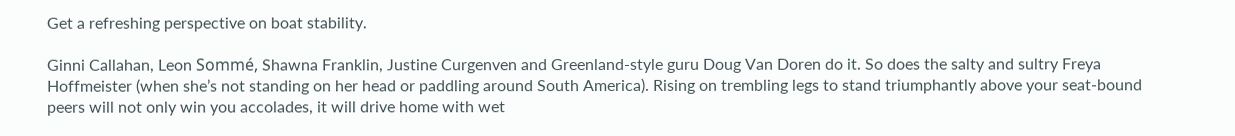Get a refreshing perspective on boat stability.

Ginni Callahan, Leon Sommé, Shawna Franklin, Justine Curgenven and Greenland-style guru Doug Van Doren do it. So does the salty and sultry Freya Hoffmeister (when she’s not standing on her head or paddling around South America). Rising on trembling legs to stand triumphantly above your seat-bound peers will not only win you accolades, it will drive home with wet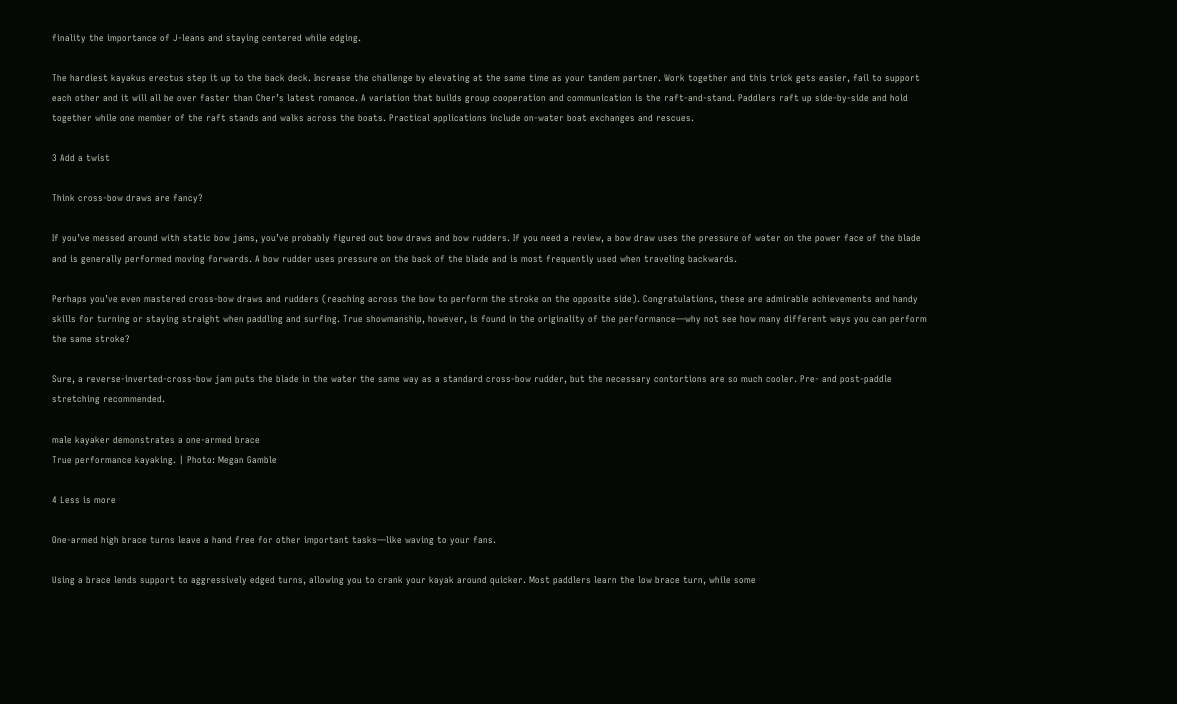finality the importance of J-leans and staying centered while edging.

The hardiest kayakus erectus step it up to the back deck. Increase the challenge by elevating at the same time as your tandem partner. Work together and this trick gets easier, fail to support each other and it will all be over faster than Cher’s latest romance. A variation that builds group cooperation and communication is the raft-and-stand. Paddlers raft up side-by-side and hold together while one member of the raft stands and walks across the boats. Practical applications include on-water boat exchanges and rescues.

3 Add a twist

Think cross-bow draws are fancy?

If you’ve messed around with static bow jams, you’ve probably figured out bow draws and bow rudders. If you need a review, a bow draw uses the pressure of water on the power face of the blade and is generally performed moving forwards. A bow rudder uses pressure on the back of the blade and is most frequently used when traveling backwards.

Perhaps you’ve even mastered cross-bow draws and rudders (reaching across the bow to perform the stroke on the opposite side). Congratulations, these are admirable achievements and handy skills for turning or staying straight when paddling and surfing. True showmanship, however, is found in the originality of the performance—why not see how many different ways you can perform the same stroke?

Sure, a reverse-inverted-cross-bow jam puts the blade in the water the same way as a standard cross-bow rudder, but the necessary contortions are so much cooler. Pre- and post-paddle stretching recommended.

male kayaker demonstrates a one-armed brace
True performance kayaking. | Photo: Megan Gamble

4 Less is more

One-armed high brace turns leave a hand free for other important tasks—like waving to your fans.

Using a brace lends support to aggressively edged turns, allowing you to crank your kayak around quicker. Most paddlers learn the low brace turn, while some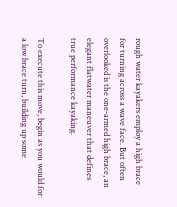rough water kayakers employ a high brace for turning across a wave face. But often overlooked is the one-armed high brace, an elegant flatwater maneuver that defines true performance kayaking.

To execute this move, begin as you would for a low brace turn, building up some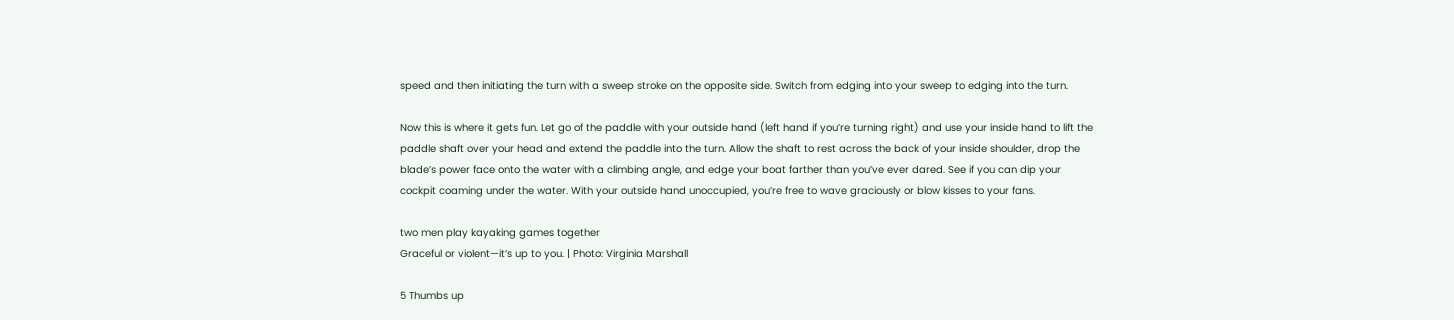speed and then initiating the turn with a sweep stroke on the opposite side. Switch from edging into your sweep to edging into the turn.

Now this is where it gets fun. Let go of the paddle with your outside hand (left hand if you’re turning right) and use your inside hand to lift the paddle shaft over your head and extend the paddle into the turn. Allow the shaft to rest across the back of your inside shoulder, drop the blade’s power face onto the water with a climbing angle, and edge your boat farther than you’ve ever dared. See if you can dip your cockpit coaming under the water. With your outside hand unoccupied, you’re free to wave graciously or blow kisses to your fans.

two men play kayaking games together
Graceful or violent—it’s up to you. | Photo: Virginia Marshall

5 Thumbs up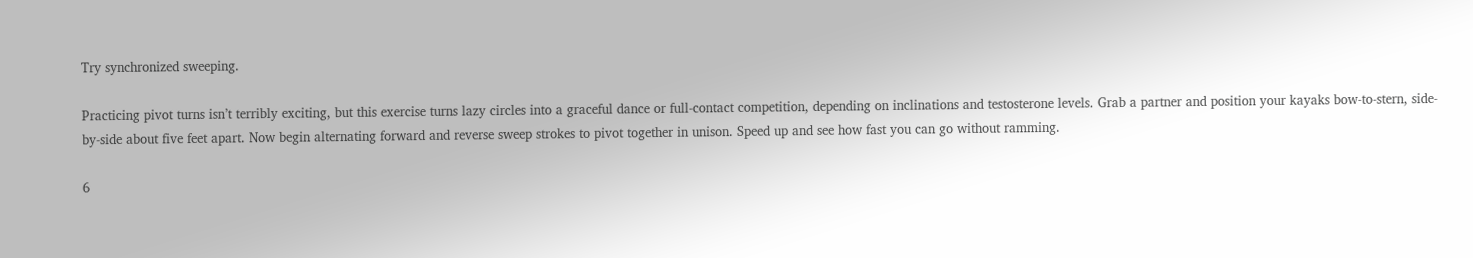Try synchronized sweeping.

Practicing pivot turns isn’t terribly exciting, but this exercise turns lazy circles into a graceful dance or full-contact competition, depending on inclinations and testosterone levels. Grab a partner and position your kayaks bow-to-stern, side-by-side about five feet apart. Now begin alternating forward and reverse sweep strokes to pivot together in unison. Speed up and see how fast you can go without ramming.

6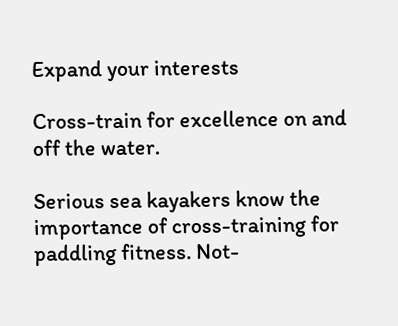Expand your interests

Cross-train for excellence on and off the water.

Serious sea kayakers know the importance of cross-training for paddling fitness. Not-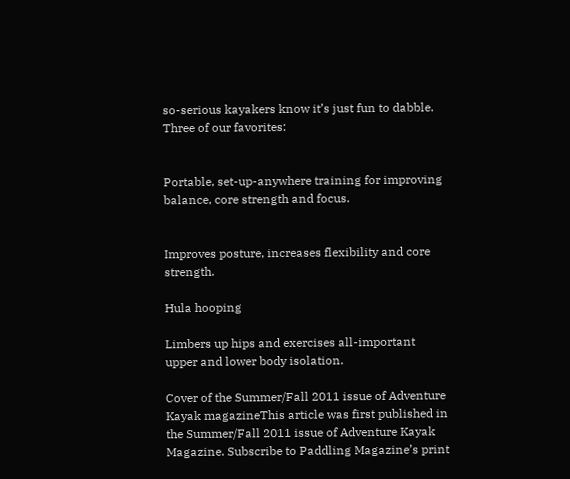so-serious kayakers know it’s just fun to dabble. Three of our favorites:


Portable, set-up-anywhere training for improving balance, core strength and focus.


Improves posture, increases flexibility and core strength.

Hula hooping

Limbers up hips and exercises all-important upper and lower body isolation.

Cover of the Summer/Fall 2011 issue of Adventure Kayak magazineThis article was first published in the Summer/Fall 2011 issue of Adventure Kayak Magazine. Subscribe to Paddling Magazine’s print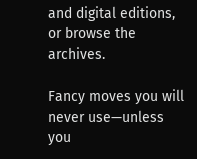and digital editions, or browse the archives.

Fancy moves you will never use—unless you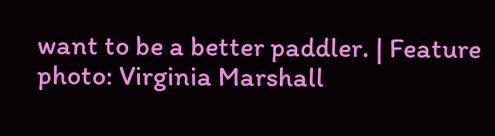want to be a better paddler. | Feature photo: Virginia Marshall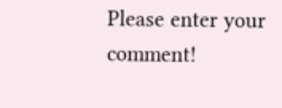Please enter your comment!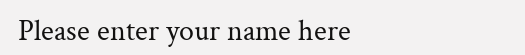Please enter your name here